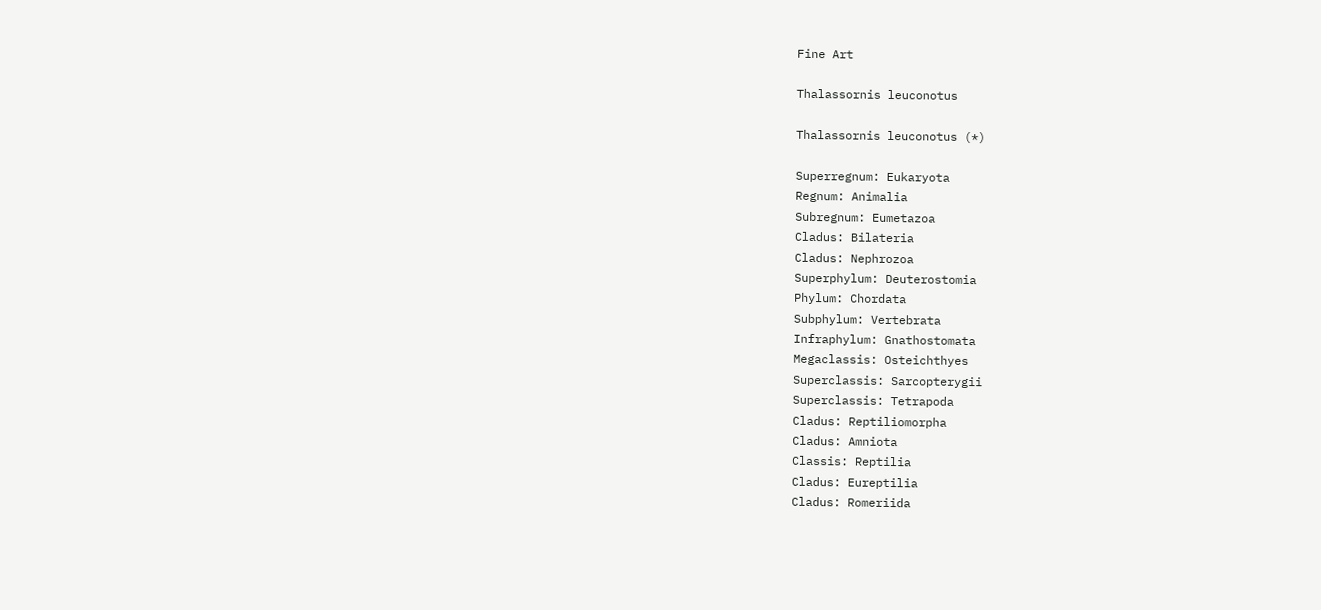Fine Art

Thalassornis leuconotus

Thalassornis leuconotus (*)

Superregnum: Eukaryota
Regnum: Animalia
Subregnum: Eumetazoa
Cladus: Bilateria
Cladus: Nephrozoa
Superphylum: Deuterostomia
Phylum: Chordata
Subphylum: Vertebrata
Infraphylum: Gnathostomata
Megaclassis: Osteichthyes
Superclassis: Sarcopterygii
Superclassis: Tetrapoda
Cladus: Reptiliomorpha
Cladus: Amniota
Classis: Reptilia
Cladus: Eureptilia
Cladus: Romeriida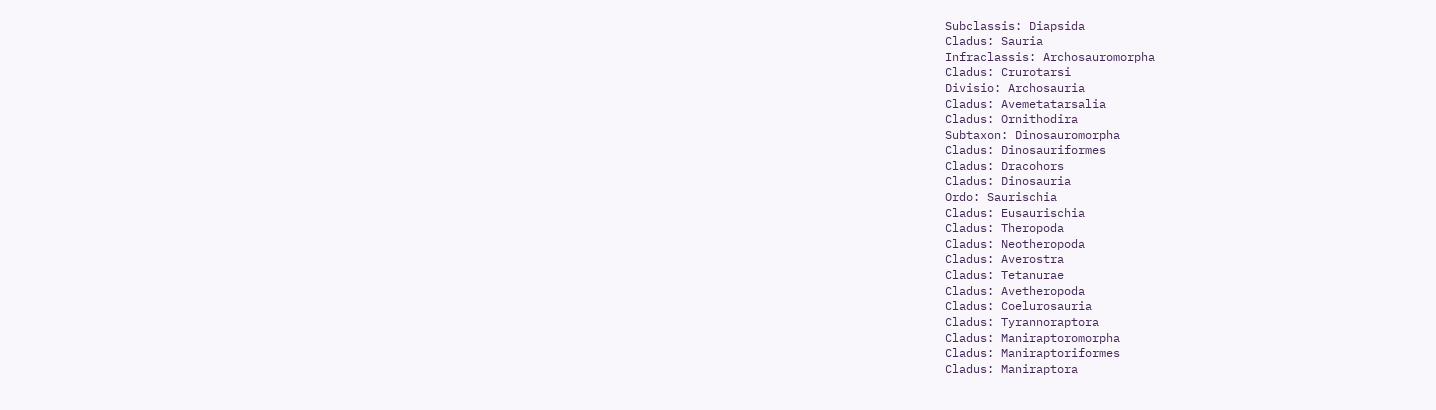Subclassis: Diapsida
Cladus: Sauria
Infraclassis: Archosauromorpha
Cladus: Crurotarsi
Divisio: Archosauria
Cladus: Avemetatarsalia
Cladus: Ornithodira
Subtaxon: Dinosauromorpha
Cladus: Dinosauriformes
Cladus: Dracohors
Cladus: Dinosauria
Ordo: Saurischia
Cladus: Eusaurischia
Cladus: Theropoda
Cladus: Neotheropoda
Cladus: Averostra
Cladus: Tetanurae
Cladus: Avetheropoda
Cladus: Coelurosauria
Cladus: Tyrannoraptora
Cladus: Maniraptoromorpha
Cladus: Maniraptoriformes
Cladus: Maniraptora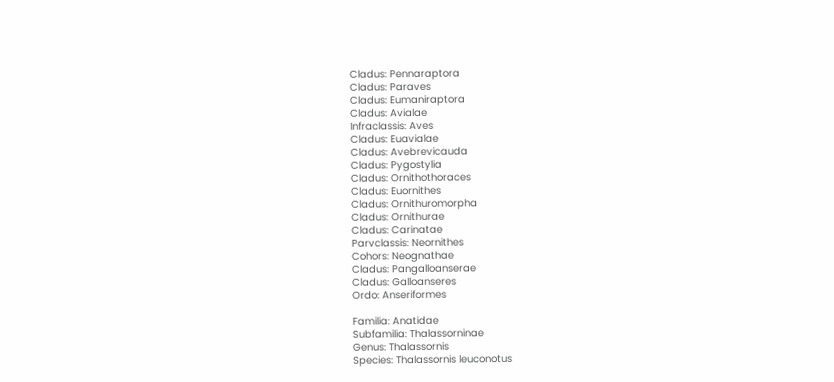Cladus: Pennaraptora
Cladus: Paraves
Cladus: Eumaniraptora
Cladus: Avialae
Infraclassis: Aves
Cladus: Euavialae
Cladus: Avebrevicauda
Cladus: Pygostylia
Cladus: Ornithothoraces
Cladus: Euornithes
Cladus: Ornithuromorpha
Cladus: Ornithurae
Cladus: Carinatae
Parvclassis: Neornithes
Cohors: Neognathae
Cladus: Pangalloanserae
Cladus: Galloanseres
Ordo: Anseriformes

Familia: Anatidae
Subfamilia: Thalassorninae
Genus: Thalassornis
Species: Thalassornis leuconotus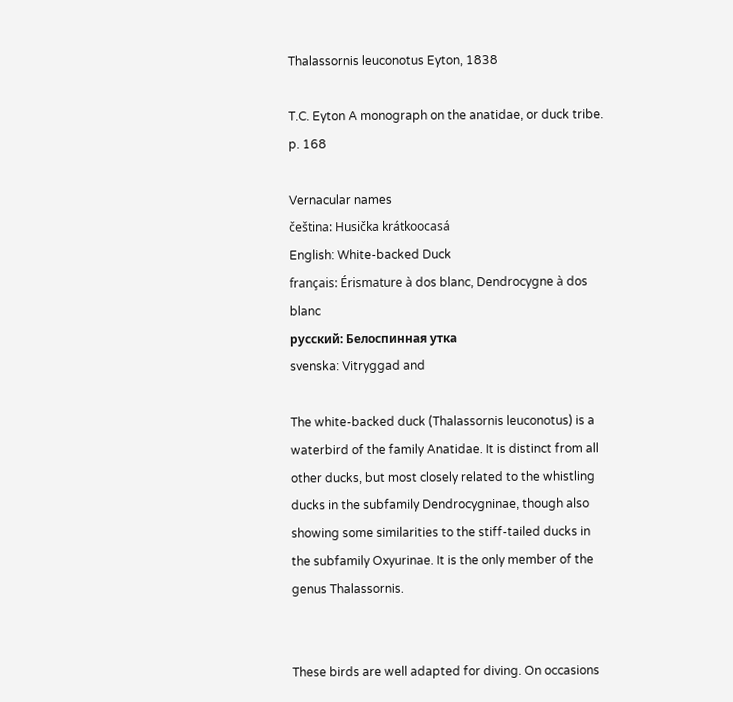Thalassornis leuconotus Eyton, 1838

T.C. Eyton A monograph on the anatidae, or duck tribe. p. 168

Vernacular names
čeština: Husička krátkoocasá
English: White-backed Duck
français: Érismature à dos blanc, Dendrocygne à dos blanc
русский: Белоспинная утка
svenska: Vitryggad and

The white-backed duck (Thalassornis leuconotus) is a waterbird of the family Anatidae. It is distinct from all other ducks, but most closely related to the whistling ducks in the subfamily Dendrocygninae, though also showing some similarities to the stiff-tailed ducks in the subfamily Oxyurinae. It is the only member of the genus Thalassornis.


These birds are well adapted for diving. On occasions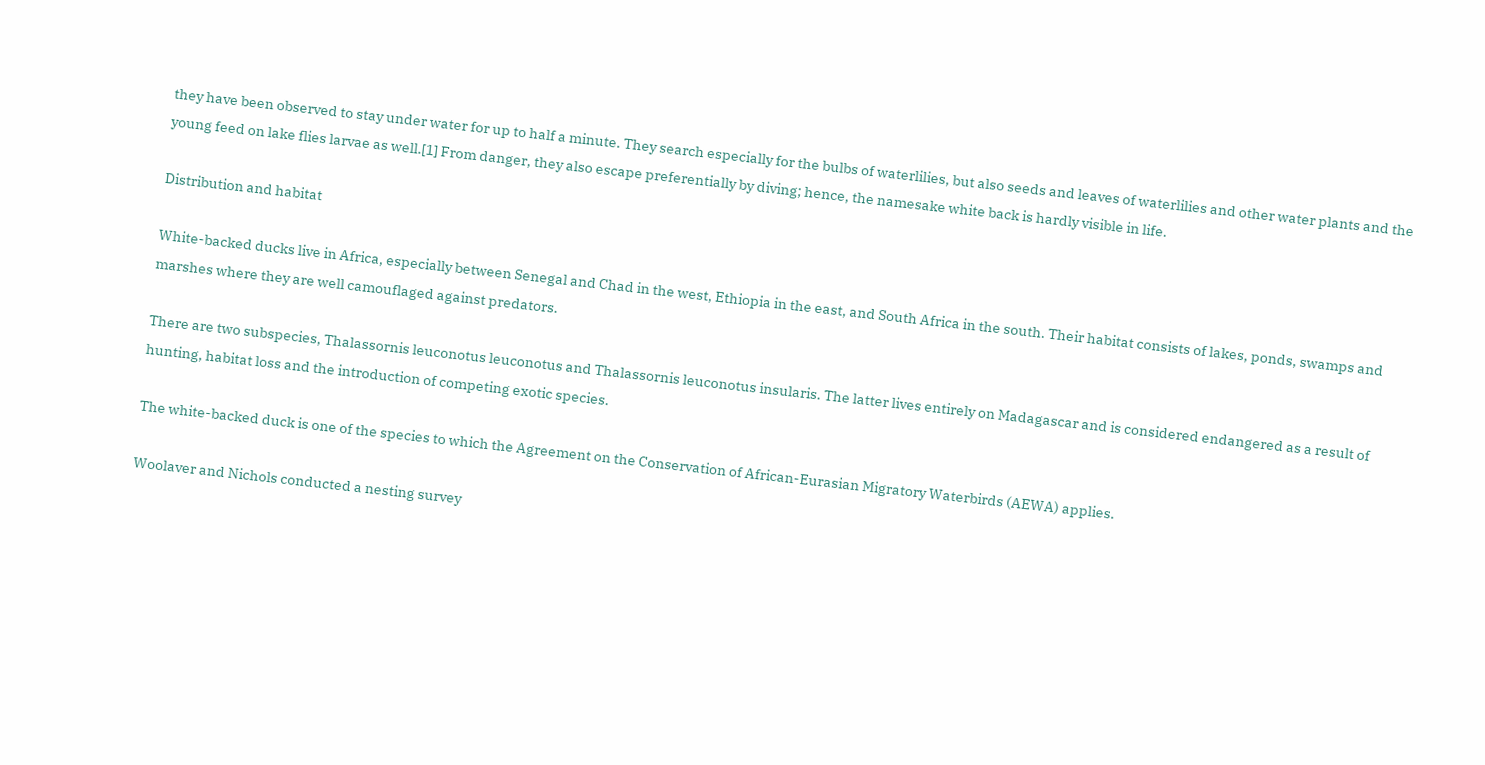they have been observed to stay under water for up to half a minute. They search especially for the bulbs of waterlilies, but also seeds and leaves of waterlilies and other water plants and the young feed on lake flies larvae as well.[1] From danger, they also escape preferentially by diving; hence, the namesake white back is hardly visible in life.

Distribution and habitat

White-backed ducks live in Africa, especially between Senegal and Chad in the west, Ethiopia in the east, and South Africa in the south. Their habitat consists of lakes, ponds, swamps and marshes where they are well camouflaged against predators.

There are two subspecies, Thalassornis leuconotus leuconotus and Thalassornis leuconotus insularis. The latter lives entirely on Madagascar and is considered endangered as a result of hunting, habitat loss and the introduction of competing exotic species.

The white-backed duck is one of the species to which the Agreement on the Conservation of African-Eurasian Migratory Waterbirds (AEWA) applies.

Woolaver and Nichols conducted a nesting survey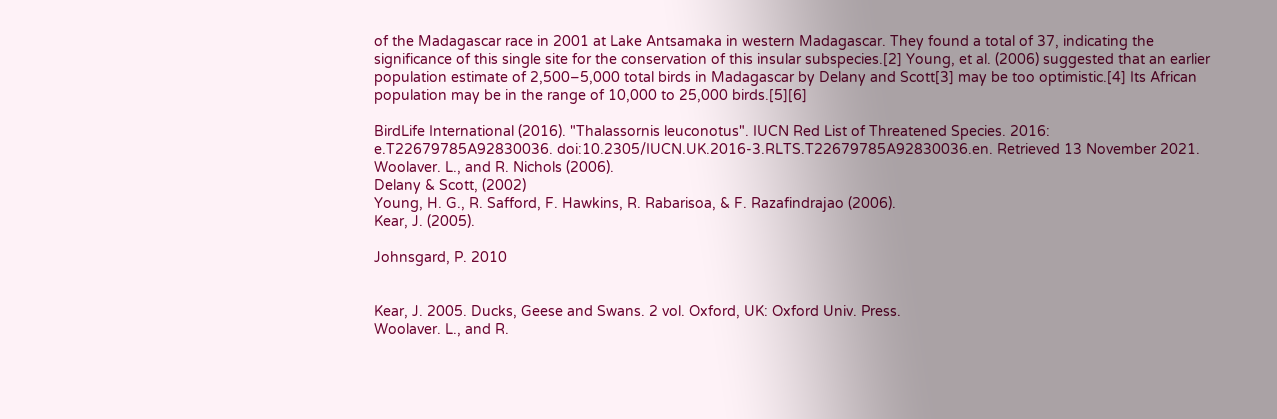of the Madagascar race in 2001 at Lake Antsamaka in western Madagascar. They found a total of 37, indicating the significance of this single site for the conservation of this insular subspecies.[2] Young, et al. (2006) suggested that an earlier population estimate of 2,500–5,000 total birds in Madagascar by Delany and Scott[3] may be too optimistic.[4] Its African population may be in the range of 10,000 to 25,000 birds.[5][6]

BirdLife International (2016). "Thalassornis leuconotus". IUCN Red List of Threatened Species. 2016: e.T22679785A92830036. doi:10.2305/IUCN.UK.2016-3.RLTS.T22679785A92830036.en. Retrieved 13 November 2021.
Woolaver. L., and R. Nichols (2006).
Delany & Scott, (2002)
Young, H. G., R. Safford, F. Hawkins, R. Rabarisoa, & F. Razafindrajao (2006).
Kear, J. (2005).

Johnsgard, P. 2010


Kear, J. 2005. Ducks, Geese and Swans. 2 vol. Oxford, UK: Oxford Univ. Press.
Woolaver. L., and R.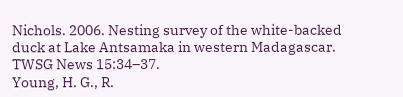Nichols. 2006. Nesting survey of the white-backed duck at Lake Antsamaka in western Madagascar. TWSG News 15:34–37.
Young, H. G., R.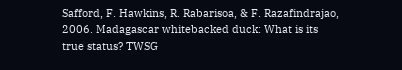Safford, F. Hawkins, R. Rabarisoa, & F. Razafindrajao, 2006. Madagascar whitebacked duck: What is its true status? TWSG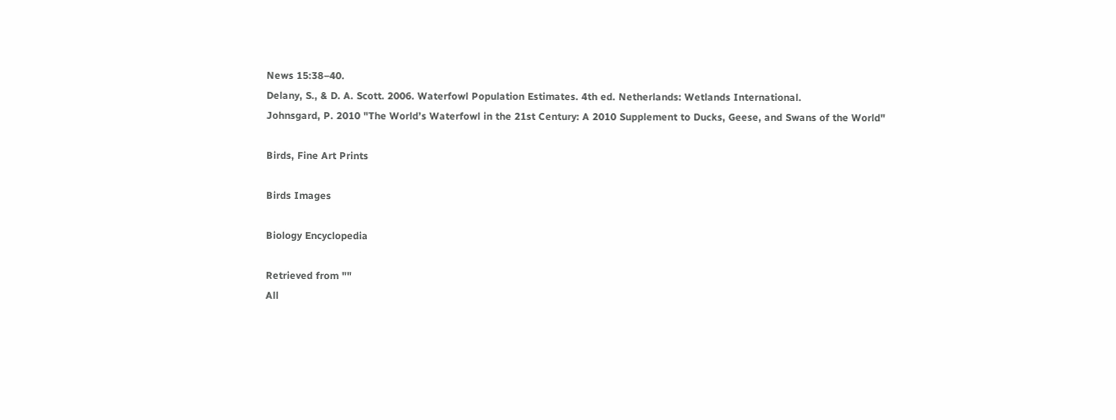News 15:38–40.
Delany, S., & D. A. Scott. 2006. Waterfowl Population Estimates. 4th ed. Netherlands: Wetlands International.
Johnsgard, P. 2010 "The World’s Waterfowl in the 21st Century: A 2010 Supplement to Ducks, Geese, and Swans of the World"

Birds, Fine Art Prints

Birds Images

Biology Encyclopedia

Retrieved from ""
All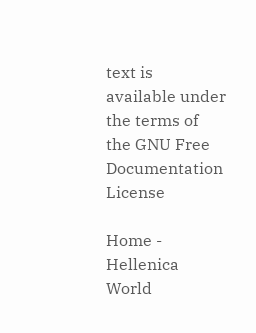text is available under the terms of the GNU Free Documentation License

Home - Hellenica World